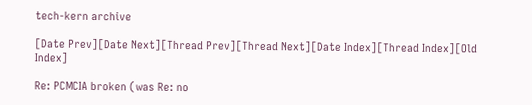tech-kern archive

[Date Prev][Date Next][Thread Prev][Thread Next][Date Index][Thread Index][Old Index]

Re: PCMCIA broken (was Re: no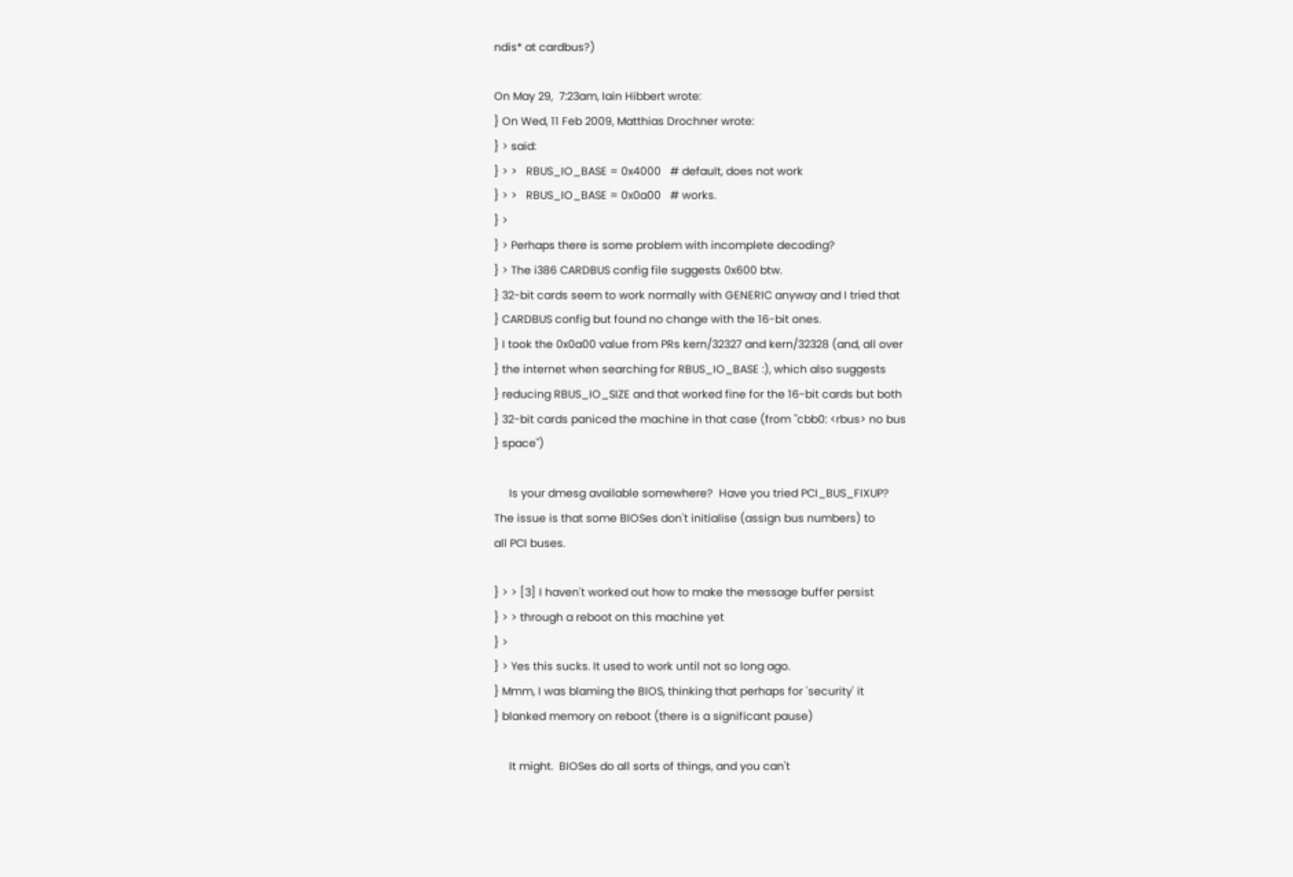ndis* at cardbus?)

On May 29,  7:23am, Iain Hibbert wrote:
} On Wed, 11 Feb 2009, Matthias Drochner wrote:
} > said:
} > >   RBUS_IO_BASE = 0x4000   # default, does not work
} > >   RBUS_IO_BASE = 0x0a00   # works.
} >
} > Perhaps there is some problem with incomplete decoding?
} > The i386 CARDBUS config file suggests 0x600 btw.
} 32-bit cards seem to work normally with GENERIC anyway and I tried that
} CARDBUS config but found no change with the 16-bit ones.
} I took the 0x0a00 value from PRs kern/32327 and kern/32328 (and, all over
} the internet when searching for RBUS_IO_BASE :), which also suggests
} reducing RBUS_IO_SIZE and that worked fine for the 16-bit cards but both
} 32-bit cards paniced the machine in that case (from "cbb0: <rbus> no bus
} space")

     Is your dmesg available somewhere?  Have you tried PCI_BUS_FIXUP?
The issue is that some BIOSes don't initialise (assign bus numbers) to
all PCI buses.

} > > [3] I haven't worked out how to make the message buffer persist
} > > through a reboot on this machine yet
} >
} > Yes this sucks. It used to work until not so long ago.
} Mmm, I was blaming the BIOS, thinking that perhaps for 'security' it
} blanked memory on reboot (there is a significant pause)

     It might.  BIOSes do all sorts of things, and you can't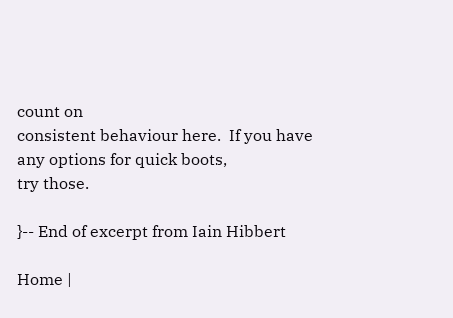count on
consistent behaviour here.  If you have any options for quick boots,
try those.

}-- End of excerpt from Iain Hibbert

Home |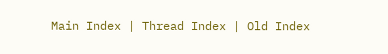Main Index | Thread Index | Old Index